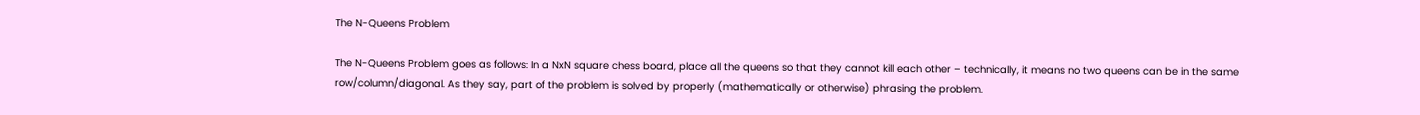The N-Queens Problem

The N-Queens Problem goes as follows: In a NxN square chess board, place all the queens so that they cannot kill each other – technically, it means no two queens can be in the same row/column/diagonal. As they say, part of the problem is solved by properly (mathematically or otherwise) phrasing the problem.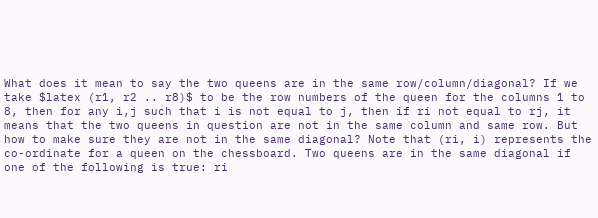What does it mean to say the two queens are in the same row/column/diagonal? If we take $latex (r1, r2 .. r8)$ to be the row numbers of the queen for the columns 1 to 8, then for any i,j such that i is not equal to j, then if ri not equal to rj, it means that the two queens in question are not in the same column and same row. But how to make sure they are not in the same diagonal? Note that (ri, i) represents the co-ordinate for a queen on the chessboard. Two queens are in the same diagonal if one of the following is true: ri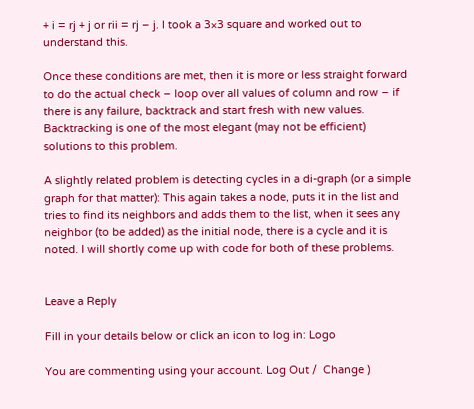+ i = rj + j or rii = rj – j. I took a 3×3 square and worked out to understand this.

Once these conditions are met, then it is more or less straight forward to do the actual check – loop over all values of column and row – if there is any failure, backtrack and start fresh with new values. Backtracking is one of the most elegant (may not be efficient) solutions to this problem.

A slightly related problem is detecting cycles in a di-graph (or a simple graph for that matter): This again takes a node, puts it in the list and tries to find its neighbors and adds them to the list, when it sees any neighbor (to be added) as the initial node, there is a cycle and it is noted. I will shortly come up with code for both of these problems.


Leave a Reply

Fill in your details below or click an icon to log in: Logo

You are commenting using your account. Log Out /  Change )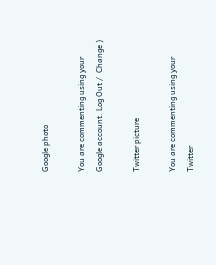Google photo

You are commenting using your Google account. Log Out /  Change )

Twitter picture

You are commenting using your Twitter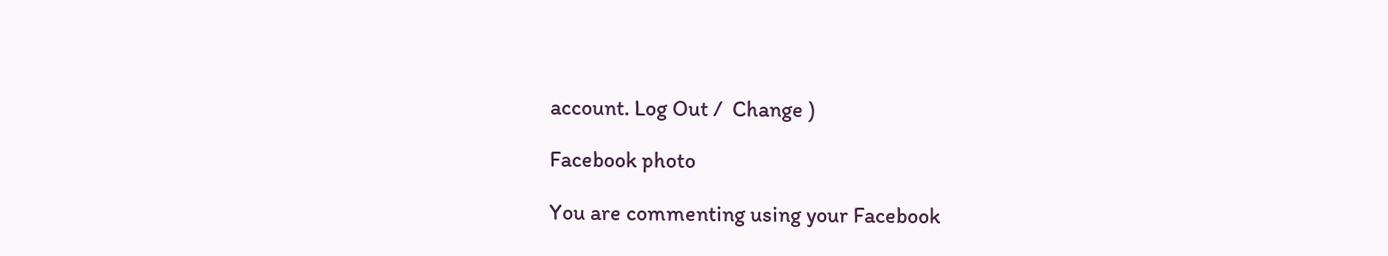account. Log Out /  Change )

Facebook photo

You are commenting using your Facebook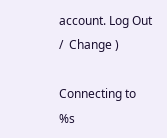account. Log Out /  Change )

Connecting to %s